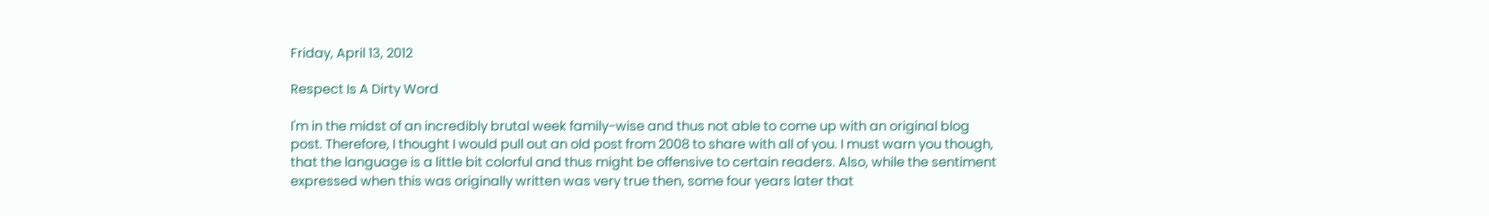Friday, April 13, 2012

Respect Is A Dirty Word

I'm in the midst of an incredibly brutal week family-wise and thus not able to come up with an original blog post. Therefore, I thought I would pull out an old post from 2008 to share with all of you. I must warn you though, that the language is a little bit colorful and thus might be offensive to certain readers. Also, while the sentiment expressed when this was originally written was very true then, some four years later that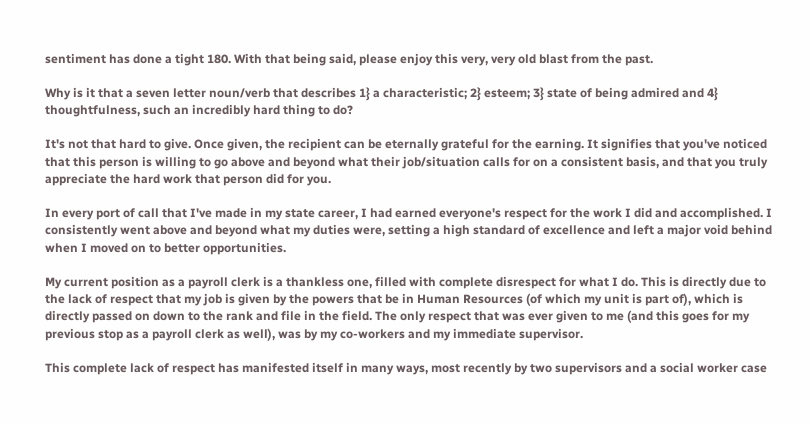sentiment has done a tight 180. With that being said, please enjoy this very, very old blast from the past.

Why is it that a seven letter noun/verb that describes 1} a characteristic; 2} esteem; 3} state of being admired and 4} thoughtfulness, such an incredibly hard thing to do?

It's not that hard to give. Once given, the recipient can be eternally grateful for the earning. It signifies that you've noticed that this person is willing to go above and beyond what their job/situation calls for on a consistent basis, and that you truly appreciate the hard work that person did for you.

In every port of call that I've made in my state career, I had earned everyone's respect for the work I did and accomplished. I consistently went above and beyond what my duties were, setting a high standard of excellence and left a major void behind when I moved on to better opportunities.

My current position as a payroll clerk is a thankless one, filled with complete disrespect for what I do. This is directly due to the lack of respect that my job is given by the powers that be in Human Resources (of which my unit is part of), which is directly passed on down to the rank and file in the field. The only respect that was ever given to me (and this goes for my previous stop as a payroll clerk as well), was by my co-workers and my immediate supervisor.

This complete lack of respect has manifested itself in many ways, most recently by two supervisors and a social worker case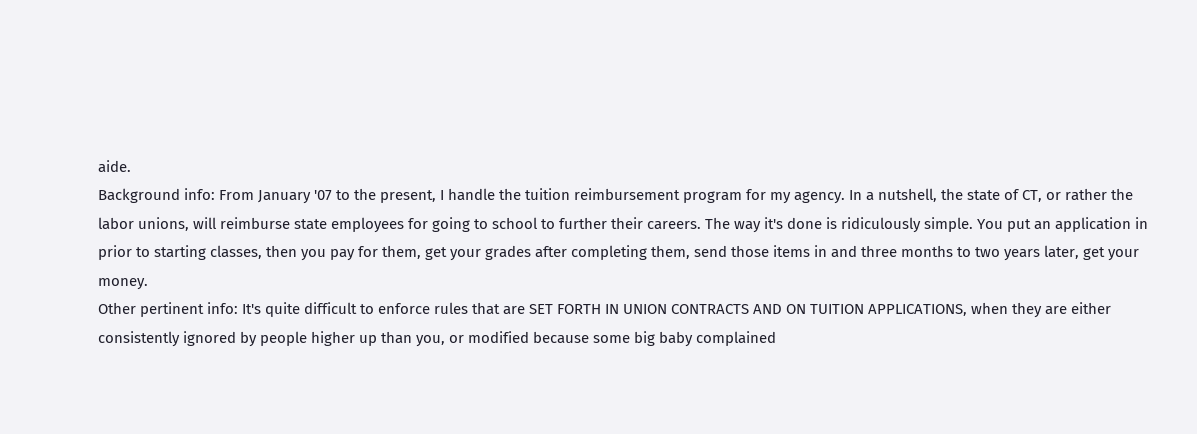aide.
Background info: From January '07 to the present, I handle the tuition reimbursement program for my agency. In a nutshell, the state of CT, or rather the labor unions, will reimburse state employees for going to school to further their careers. The way it's done is ridiculously simple. You put an application in prior to starting classes, then you pay for them, get your grades after completing them, send those items in and three months to two years later, get your money.
Other pertinent info: It's quite difficult to enforce rules that are SET FORTH IN UNION CONTRACTS AND ON TUITION APPLICATIONS, when they are either consistently ignored by people higher up than you, or modified because some big baby complained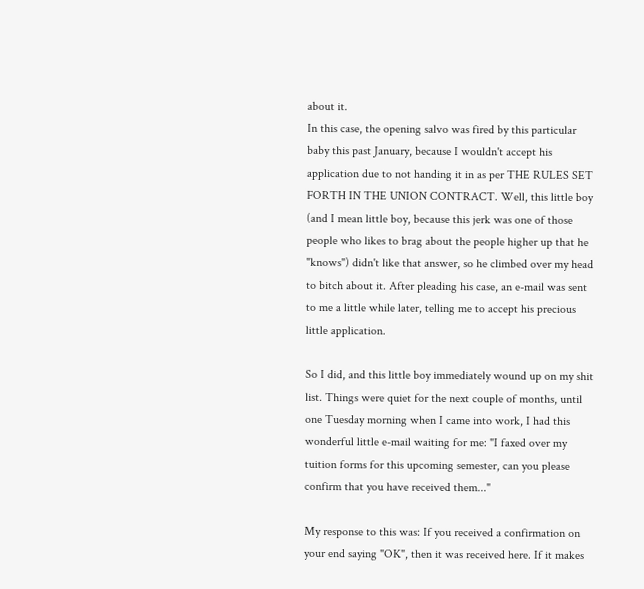about it.
In this case, the opening salvo was fired by this particular baby this past January, because I wouldn't accept his application due to not handing it in as per THE RULES SET FORTH IN THE UNION CONTRACT. Well, this little boy (and I mean little boy, because this jerk was one of those people who likes to brag about the people higher up that he "knows") didn't like that answer, so he climbed over my head to bitch about it. After pleading his case, an e-mail was sent to me a little while later, telling me to accept his precious little application.

So I did, and this little boy immediately wound up on my shit list. Things were quiet for the next couple of months, until one Tuesday morning when I came into work, I had this wonderful little e-mail waiting for me: "I faxed over my tuition forms for this upcoming semester, can you please confirm that you have received them..."

My response to this was: If you received a confirmation on your end saying "OK", then it was received here. If it makes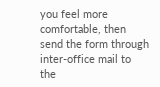you feel more comfortable, then send the form through inter-office mail to the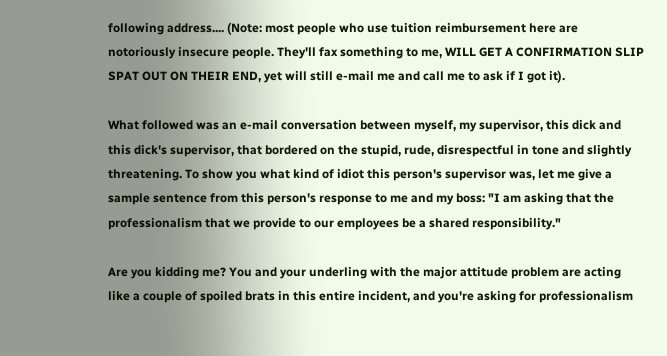following address.... (Note: most people who use tuition reimbursement here are notoriously insecure people. They'll fax something to me, WILL GET A CONFIRMATION SLIP SPAT OUT ON THEIR END, yet will still e-mail me and call me to ask if I got it).

What followed was an e-mail conversation between myself, my supervisor, this dick and this dick's supervisor, that bordered on the stupid, rude, disrespectful in tone and slightly threatening. To show you what kind of idiot this person's supervisor was, let me give a sample sentence from this person's response to me and my boss: "I am asking that the professionalism that we provide to our employees be a shared responsibility."

Are you kidding me? You and your underling with the major attitude problem are acting like a couple of spoiled brats in this entire incident, and you're asking for professionalism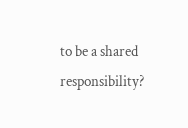to be a shared responsibility?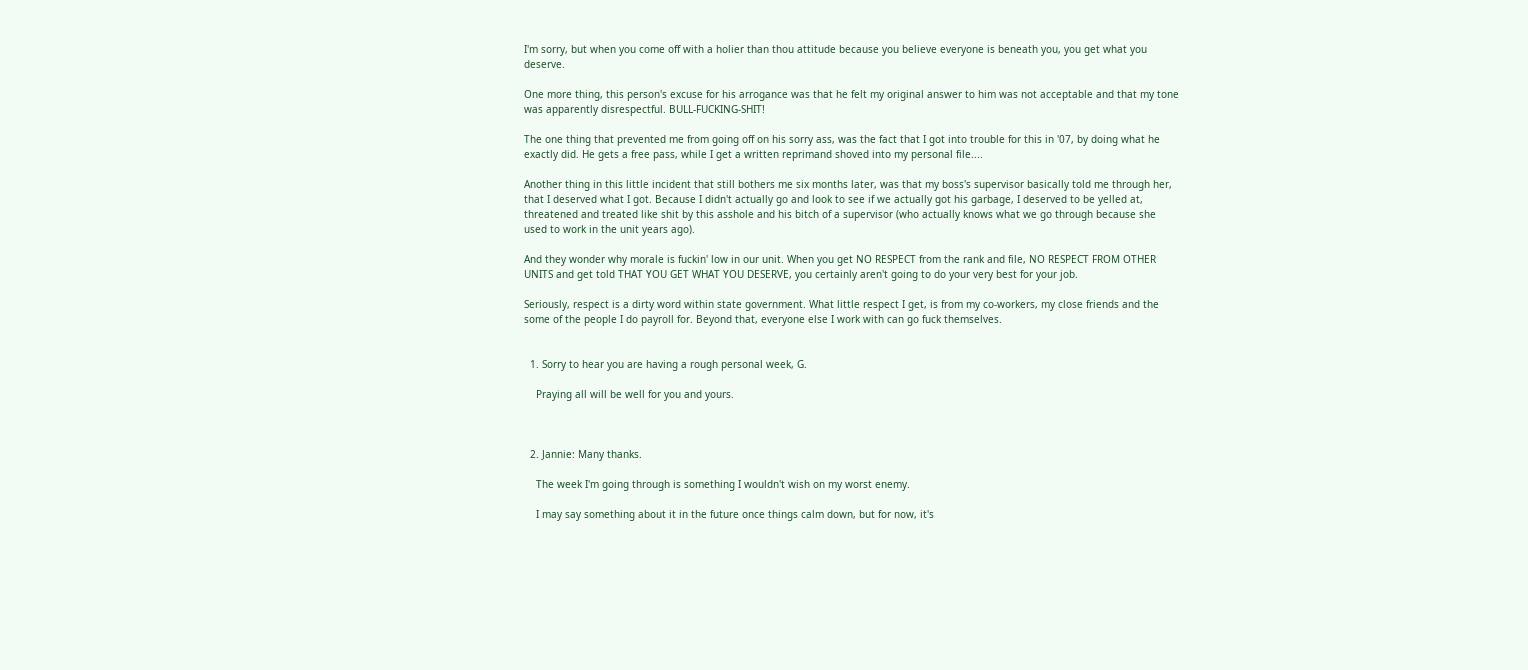I'm sorry, but when you come off with a holier than thou attitude because you believe everyone is beneath you, you get what you deserve.

One more thing, this person's excuse for his arrogance was that he felt my original answer to him was not acceptable and that my tone was apparently disrespectful. BULL-FUCKING-SHIT!

The one thing that prevented me from going off on his sorry ass, was the fact that I got into trouble for this in '07, by doing what he exactly did. He gets a free pass, while I get a written reprimand shoved into my personal file....

Another thing in this little incident that still bothers me six months later, was that my boss's supervisor basically told me through her, that I deserved what I got. Because I didn't actually go and look to see if we actually got his garbage, I deserved to be yelled at, threatened and treated like shit by this asshole and his bitch of a supervisor (who actually knows what we go through because she used to work in the unit years ago).

And they wonder why morale is fuckin' low in our unit. When you get NO RESPECT from the rank and file, NO RESPECT FROM OTHER UNITS and get told THAT YOU GET WHAT YOU DESERVE, you certainly aren't going to do your very best for your job.

Seriously, respect is a dirty word within state government. What little respect I get, is from my co-workers, my close friends and the some of the people I do payroll for. Beyond that, everyone else I work with can go fuck themselves.


  1. Sorry to hear you are having a rough personal week, G.

    Praying all will be well for you and yours.



  2. Jannie: Many thanks.

    The week I'm going through is something I wouldn't wish on my worst enemy.

    I may say something about it in the future once things calm down, but for now, it's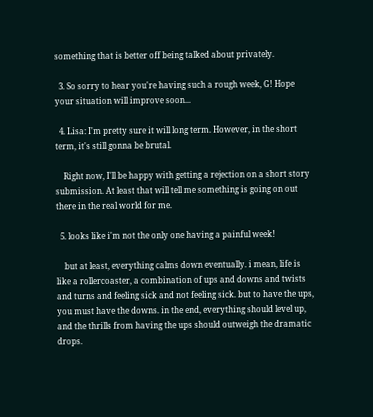something that is better off being talked about privately.

  3. So sorry to hear you're having such a rough week, G! Hope your situation will improve soon...

  4. Lisa: I'm pretty sure it will long term. However, in the short term, it's still gonna be brutal.

    Right now, I'll be happy with getting a rejection on a short story submission. At least that will tell me something is going on out there in the real world for me.

  5. looks like i'm not the only one having a painful week!

    but at least, everything calms down eventually. i mean, life is like a rollercoaster, a combination of ups and downs and twists and turns and feeling sick and not feeling sick. but to have the ups, you must have the downs. in the end, everything should level up, and the thrills from having the ups should outweigh the dramatic drops.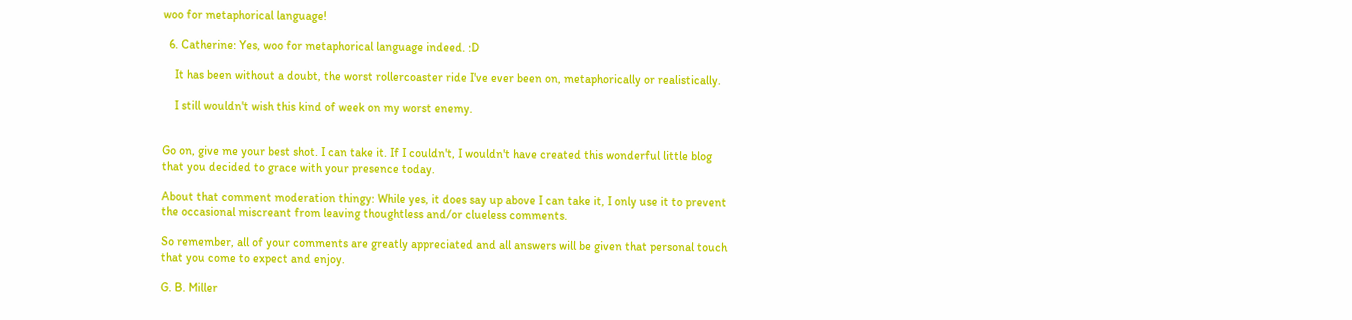woo for metaphorical language!

  6. Catherine: Yes, woo for metaphorical language indeed. :D

    It has been without a doubt, the worst rollercoaster ride I've ever been on, metaphorically or realistically.

    I still wouldn't wish this kind of week on my worst enemy.


Go on, give me your best shot. I can take it. If I couldn't, I wouldn't have created this wonderful little blog that you decided to grace with your presence today.

About that comment moderation thingy: While yes, it does say up above I can take it, I only use it to prevent the occasional miscreant from leaving thoughtless and/or clueless comments.

So remember, all of your comments are greatly appreciated and all answers will be given that personal touch that you come to expect and enjoy.

G. B. Miller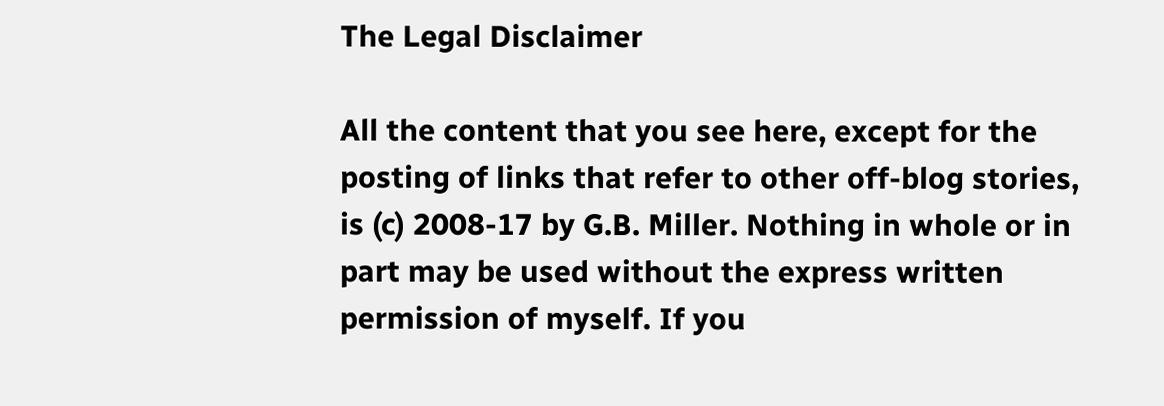The Legal Disclaimer

All the content that you see here, except for the posting of links that refer to other off-blog stories, is (c) 2008-17 by G.B. Miller. Nothing in whole or in part may be used without the express written permission of myself. If you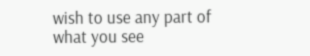wish to use any part of what you see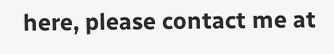here, please contact me at